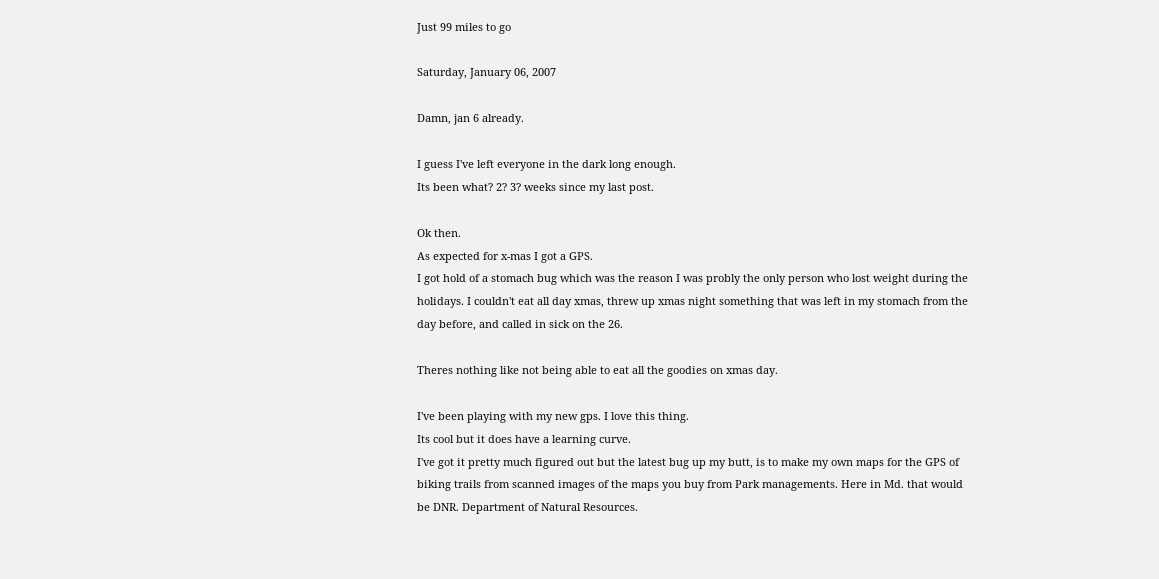Just 99 miles to go

Saturday, January 06, 2007

Damn, jan 6 already.

I guess I've left everyone in the dark long enough.
Its been what? 2? 3? weeks since my last post.

Ok then.
As expected for x-mas I got a GPS.
I got hold of a stomach bug which was the reason I was probly the only person who lost weight during the holidays. I couldn't eat all day xmas, threw up xmas night something that was left in my stomach from the day before, and called in sick on the 26.

Theres nothing like not being able to eat all the goodies on xmas day.

I've been playing with my new gps. I love this thing.
Its cool but it does have a learning curve.
I've got it pretty much figured out but the latest bug up my butt, is to make my own maps for the GPS of biking trails from scanned images of the maps you buy from Park managements. Here in Md. that would be DNR. Department of Natural Resources.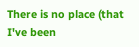There is no place (that I've been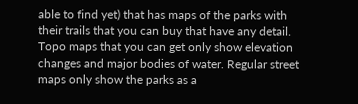able to find yet) that has maps of the parks with their trails that you can buy that have any detail. Topo maps that you can get only show elevation changes and major bodies of water. Regular street maps only show the parks as a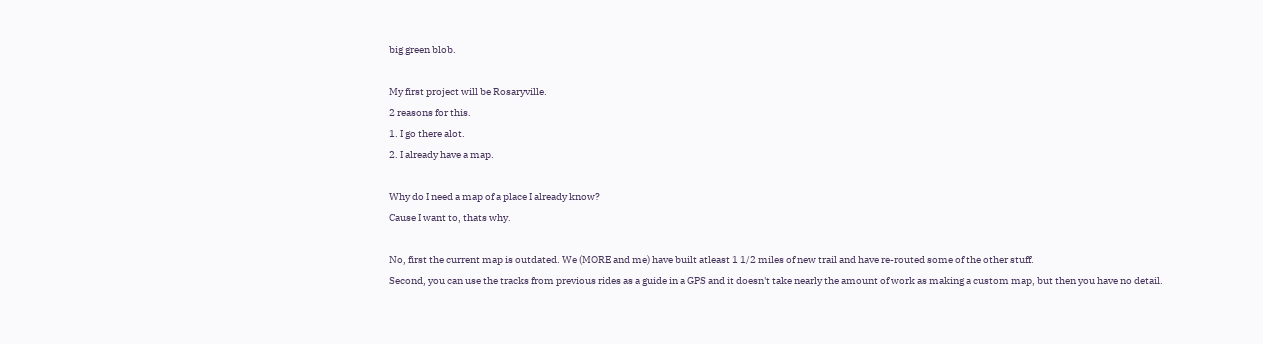big green blob.

My first project will be Rosaryville.
2 reasons for this.
1. I go there alot.
2. I already have a map.

Why do I need a map of a place I already know?
Cause I want to, thats why.

No, first the current map is outdated. We (MORE and me) have built atleast 1 1/2 miles of new trail and have re-routed some of the other stuff.
Second, you can use the tracks from previous rides as a guide in a GPS and it doesn't take nearly the amount of work as making a custom map, but then you have no detail.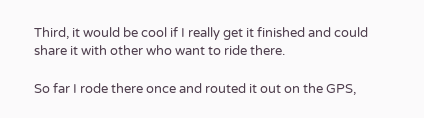Third, it would be cool if I really get it finished and could share it with other who want to ride there.

So far I rode there once and routed it out on the GPS,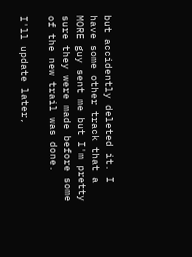but accidently deleted it. I have some other track that a MORE guy sent me but I'm pretty sure they were made before some of the new trail was done.

I'll update later,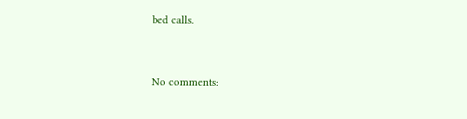bed calls.


No comments: